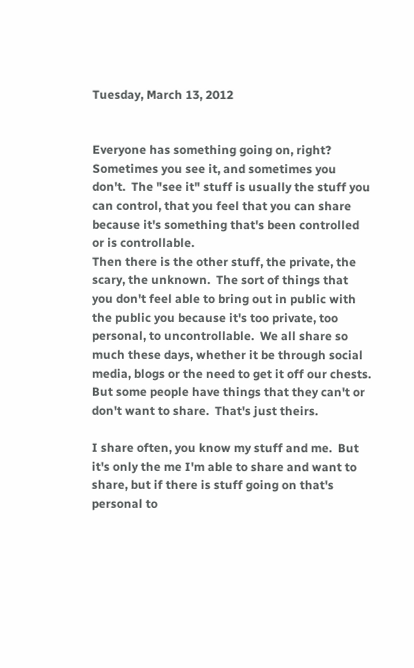Tuesday, March 13, 2012


Everyone has something going on, right?  Sometimes you see it, and sometimes you don't.  The "see it" stuff is usually the stuff you can control, that you feel that you can share because it's something that's been controlled or is controllable.
Then there is the other stuff, the private, the scary, the unknown.  The sort of things that you don't feel able to bring out in public with the public you because it's too private, too personal, to uncontrollable.  We all share so much these days, whether it be through social media, blogs or the need to get it off our chests.  But some people have things that they can't or don't want to share.  That's just theirs.

I share often, you know my stuff and me.  But it's only the me I'm able to share and want to share, but if there is stuff going on that's personal to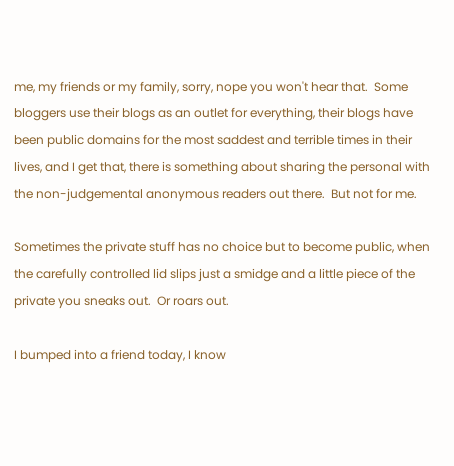me, my friends or my family, sorry, nope you won't hear that.  Some bloggers use their blogs as an outlet for everything, their blogs have been public domains for the most saddest and terrible times in their lives, and I get that, there is something about sharing the personal with the non-judgemental anonymous readers out there.  But not for me.

Sometimes the private stuff has no choice but to become public, when the carefully controlled lid slips just a smidge and a little piece of the private you sneaks out.  Or roars out.

I bumped into a friend today, I know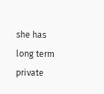she has long term private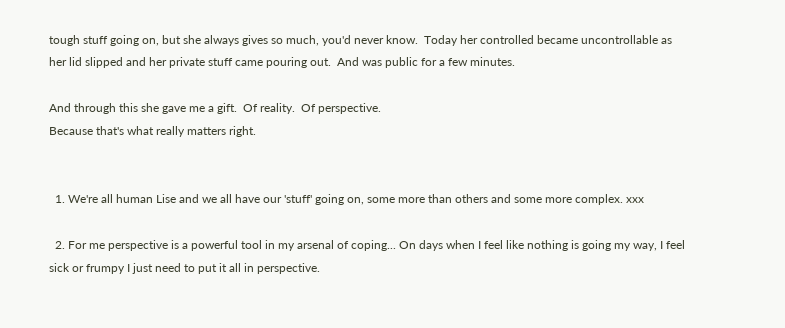tough stuff going on, but she always gives so much, you'd never know.  Today her controlled became uncontrollable as her lid slipped and her private stuff came pouring out.  And was public for a few minutes.

And through this she gave me a gift.  Of reality.  Of perspective.
Because that's what really matters right.


  1. We're all human Lise and we all have our 'stuff' going on, some more than others and some more complex. xxx

  2. For me perspective is a powerful tool in my arsenal of coping... On days when I feel like nothing is going my way, I feel sick or frumpy I just need to put it all in perspective.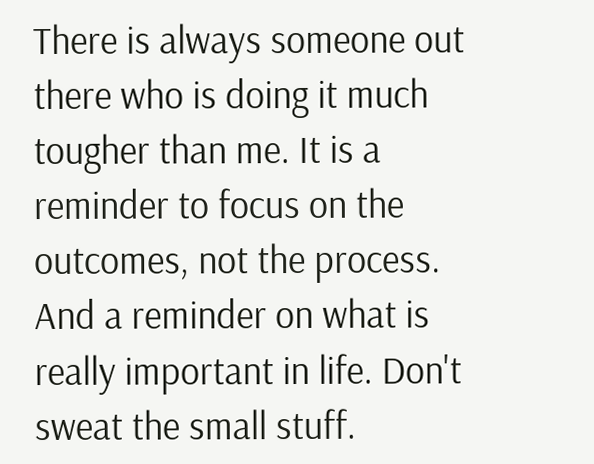There is always someone out there who is doing it much tougher than me. It is a reminder to focus on the outcomes, not the process. And a reminder on what is really important in life. Don't sweat the small stuff.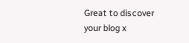Great to discover your blog x